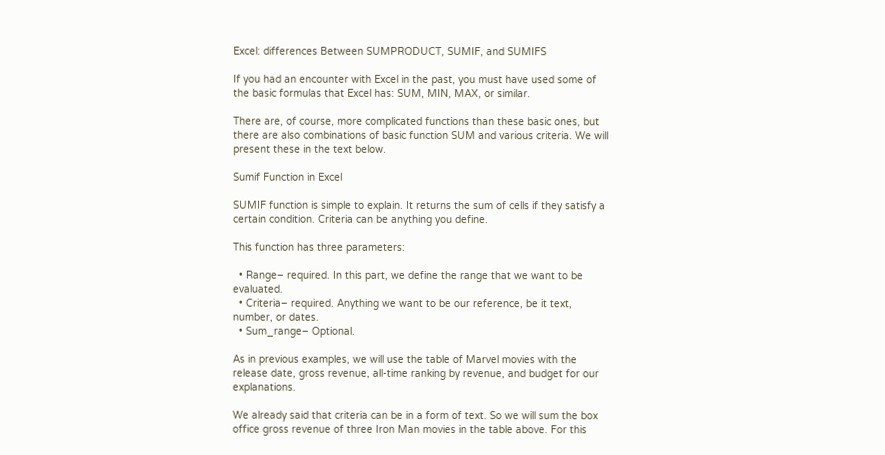Excel: differences Between SUMPRODUCT, SUMIF, and SUMIFS

If you had an encounter with Excel in the past, you must have used some of the basic formulas that Excel has: SUM, MIN, MAX, or similar.

There are, of course, more complicated functions than these basic ones, but there are also combinations of basic function SUM and various criteria. We will present these in the text below.

Sumif Function in Excel

SUMIF function is simple to explain. It returns the sum of cells if they satisfy a certain condition. Criteria can be anything you define.

This function has three parameters:

  • Range– required. In this part, we define the range that we want to be evaluated.
  • Criteria– required. Anything we want to be our reference, be it text, number, or dates.
  • Sum_range– Optional.

As in previous examples, we will use the table of Marvel movies with the release date, gross revenue, all-time ranking by revenue, and budget for our explanations.

We already said that criteria can be in a form of text. So we will sum the box office gross revenue of three Iron Man movies in the table above. For this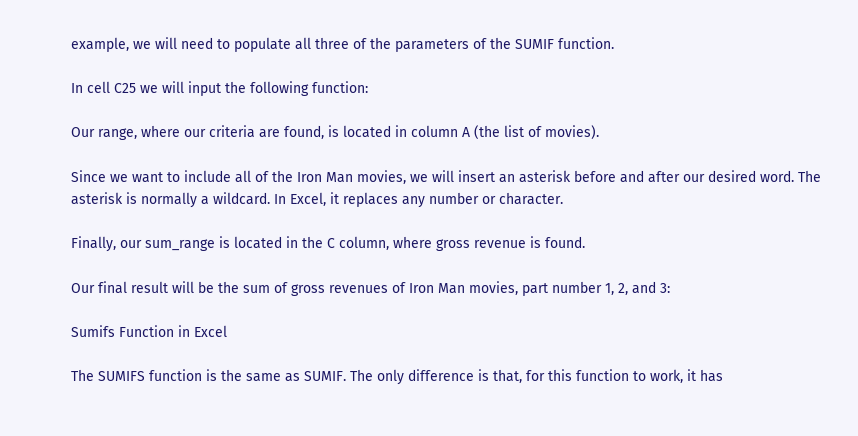example, we will need to populate all three of the parameters of the SUMIF function.

In cell C25 we will input the following function:

Our range, where our criteria are found, is located in column A (the list of movies).

Since we want to include all of the Iron Man movies, we will insert an asterisk before and after our desired word. The asterisk is normally a wildcard. In Excel, it replaces any number or character.

Finally, our sum_range is located in the C column, where gross revenue is found.

Our final result will be the sum of gross revenues of Iron Man movies, part number 1, 2, and 3:

Sumifs Function in Excel

The SUMIFS function is the same as SUMIF. The only difference is that, for this function to work, it has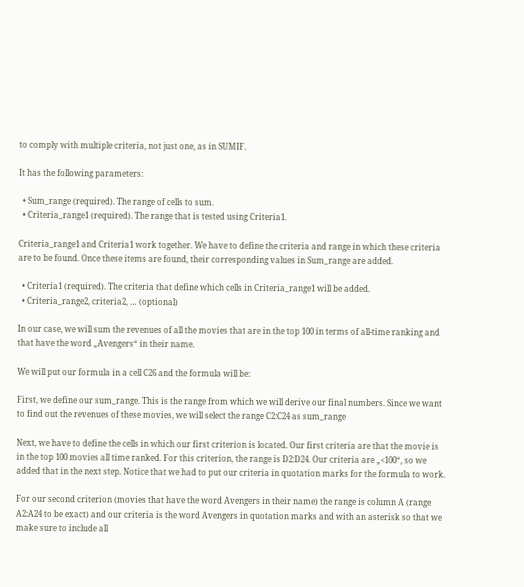to comply with multiple criteria, not just one, as in SUMIF.

It has the following parameters:

  • Sum_range (required). The range of cells to sum.
  • Criteria_range1 (required). The range that is tested using Criteria1.

Criteria_range1 and Criteria1 work together. We have to define the criteria and range in which these criteria are to be found. Once these items are found, their corresponding values in Sum_range are added.

  • Criteria1 (required). The criteria that define which cells in Criteria_range1 will be added.
  • Criteria_range2, criteria2, … (optional)

In our case, we will sum the revenues of all the movies that are in the top 100 in terms of all-time ranking and that have the word „Avengers“ in their name.

We will put our formula in a cell C26 and the formula will be:

First, we define our sum_range. This is the range from which we will derive our final numbers. Since we want to find out the revenues of these movies, we will select the range C2:C24 as sum_range

Next, we have to define the cells in which our first criterion is located. Our first criteria are that the movie is in the top 100 movies all time ranked. For this criterion, the range is D2:D24. Our criteria are „<100“, so we added that in the next step. Notice that we had to put our criteria in quotation marks for the formula to work.

For our second criterion (movies that have the word Avengers in their name) the range is column A (range A2:A24 to be exact) and our criteria is the word Avengers in quotation marks and with an asterisk so that we make sure to include all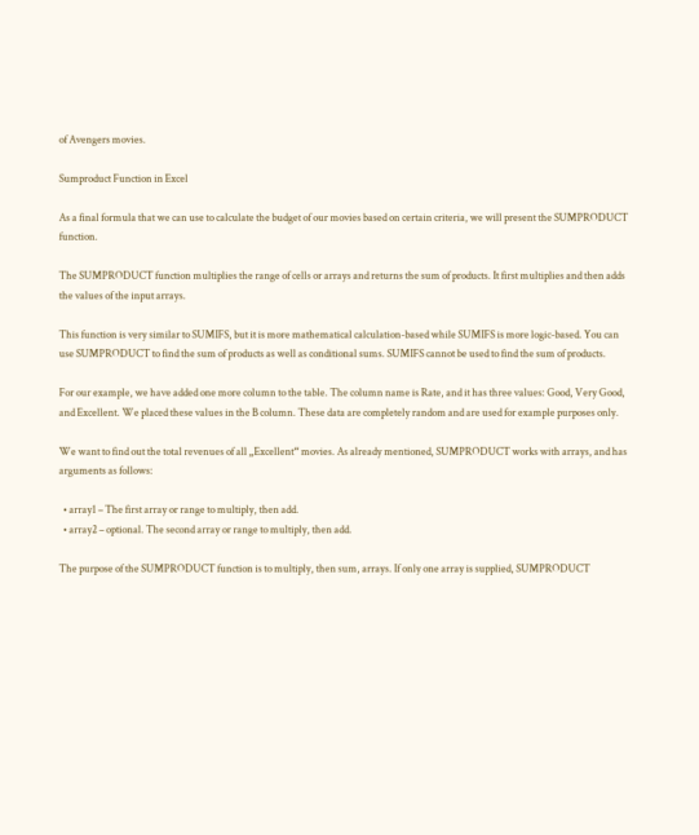of Avengers movies.

Sumproduct Function in Excel

As a final formula that we can use to calculate the budget of our movies based on certain criteria, we will present the SUMPRODUCT function.

The SUMPRODUCT function multiplies the range of cells or arrays and returns the sum of products. It first multiplies and then adds the values of the input arrays.

This function is very similar to SUMIFS, but it is more mathematical calculation-based while SUMIFS is more logic-based. You can use SUMPRODUCT to find the sum of products as well as conditional sums. SUMIFS cannot be used to find the sum of products.

For our example, we have added one more column to the table. The column name is Rate, and it has three values: Good, Very Good, and Excellent. We placed these values in the B column. These data are completely random and are used for example purposes only.

We want to find out the total revenues of all „Excellent“ movies. As already mentioned, SUMPRODUCT works with arrays, and has arguments as follows:

  • array1 – The first array or range to multiply, then add.
  • array2 – optional. The second array or range to multiply, then add.

The purpose of the SUMPRODUCT function is to multiply, then sum, arrays. If only one array is supplied, SUMPRODUCT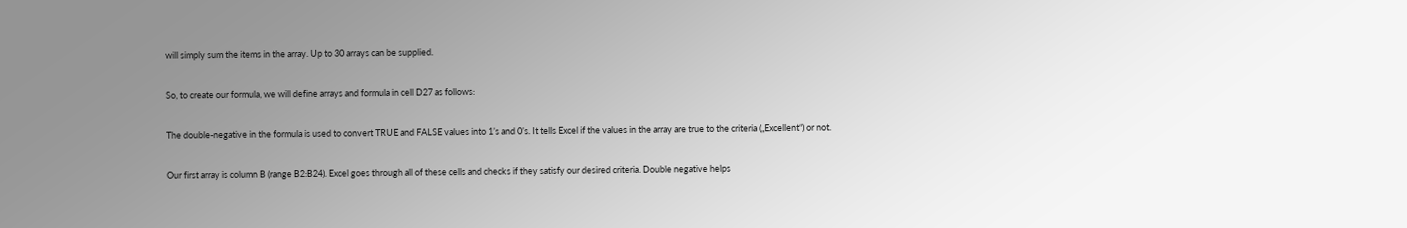will simply sum the items in the array. Up to 30 arrays can be supplied.

So, to create our formula, we will define arrays and formula in cell D27 as follows:

The double-negative in the formula is used to convert TRUE and FALSE values into 1’s and 0’s. It tells Excel if the values in the array are true to the criteria („Excellent“) or not.

Our first array is column B (range B2:B24). Excel goes through all of these cells and checks if they satisfy our desired criteria. Double negative helps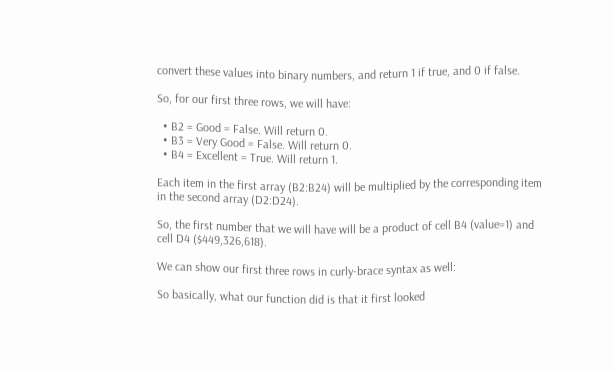convert these values into binary numbers, and return 1 if true, and 0 if false.

So, for our first three rows, we will have:

  • B2 = Good = False. Will return 0.
  • B3 = Very Good = False. Will return 0.
  • B4 = Excellent = True. Will return 1.

Each item in the first array (B2:B24) will be multiplied by the corresponding item in the second array (D2:D24).

So, the first number that we will have will be a product of cell B4 (value=1) and cell D4 ($449,326,618).

We can show our first three rows in curly-brace syntax as well:

So basically, what our function did is that it first looked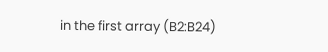in the first array (B2:B24)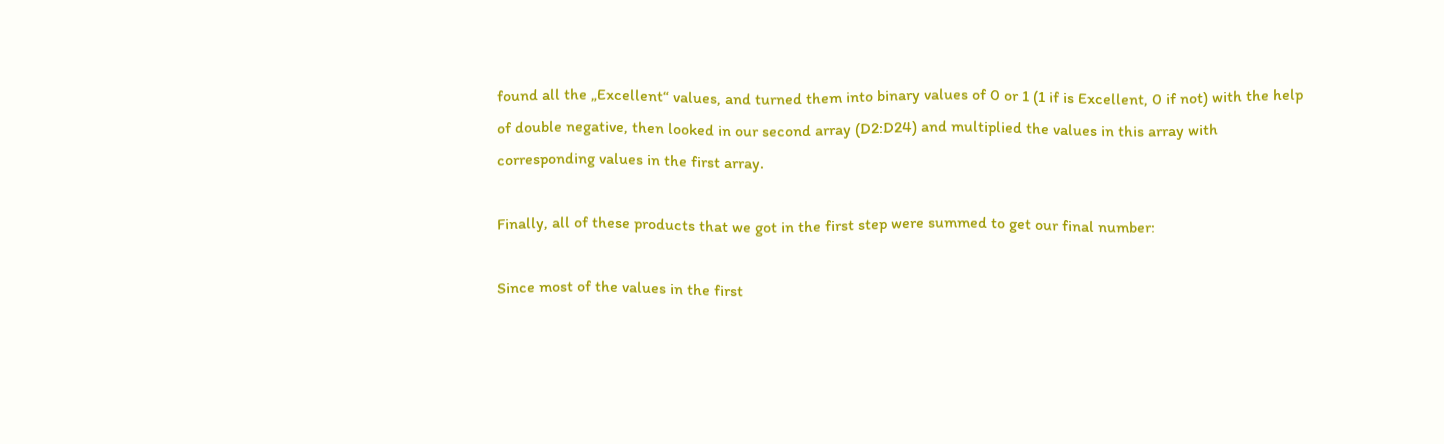found all the „Excellent“ values, and turned them into binary values of 0 or 1 (1 if is Excellent, 0 if not) with the help of double negative, then looked in our second array (D2:D24) and multiplied the values in this array with corresponding values in the first array.

Finally, all of these products that we got in the first step were summed to get our final number:

Since most of the values in the first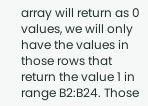array will return as 0 values, we will only have the values in those rows that return the value 1 in range B2:B24. Those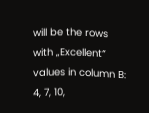will be the rows with „Excellent“ values in column B: 4, 7, 10,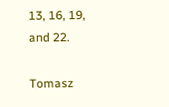13, 16, 19, and 22.

Tomasz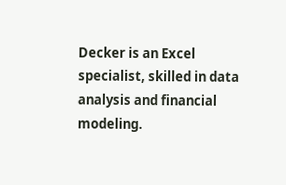Decker is an Excel specialist, skilled in data analysis and financial modeling.